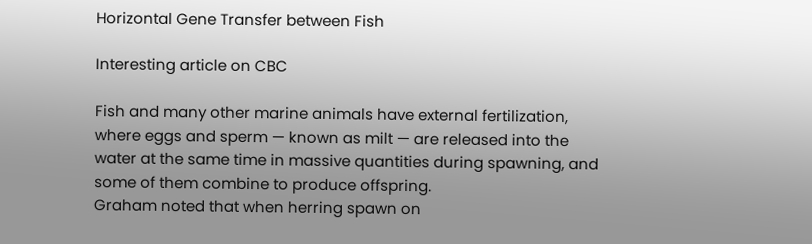Horizontal Gene Transfer between Fish

Interesting article on CBC

Fish and many other marine animals have external fertilization, where eggs and sperm — known as milt — are released into the water at the same time in massive quantities during spawning, and some of them combine to produce offspring.
Graham noted that when herring spawn on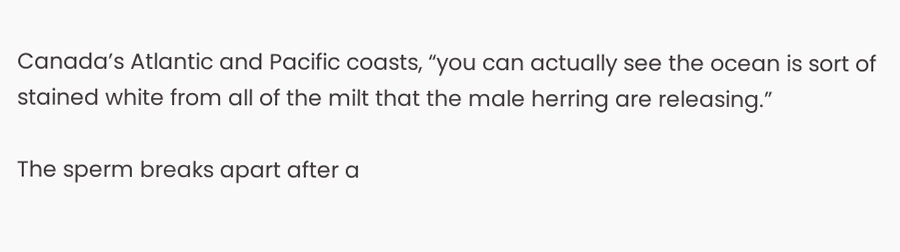Canada’s Atlantic and Pacific coasts, “you can actually see the ocean is sort of stained white from all of the milt that the male herring are releasing.”

The sperm breaks apart after a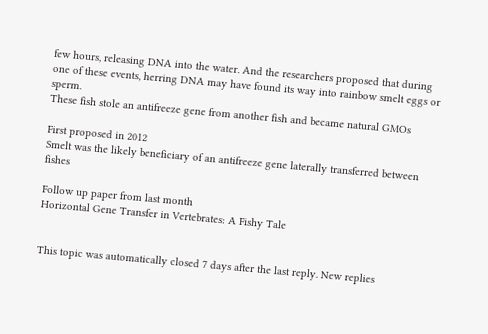few hours, releasing DNA into the water. And the researchers proposed that during one of these events, herring DNA may have found its way into rainbow smelt eggs or sperm.
These fish stole an antifreeze gene from another fish and became natural GMOs

First proposed in 2012
Smelt was the likely beneficiary of an antifreeze gene laterally transferred between fishes

Follow up paper from last month
Horizontal Gene Transfer in Vertebrates: A Fishy Tale


This topic was automatically closed 7 days after the last reply. New replies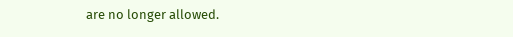are no longer allowed.